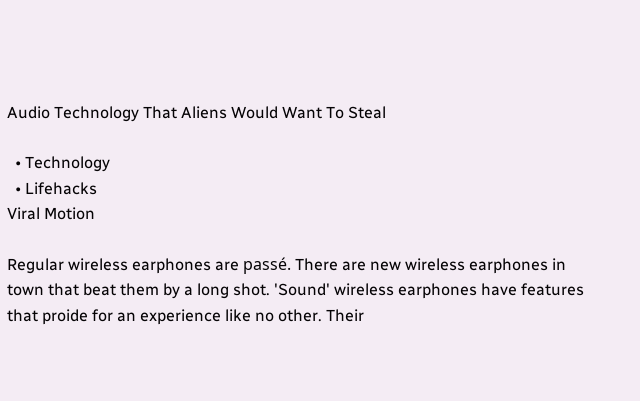Audio Technology That Aliens Would Want To Steal

  • Technology
  • Lifehacks
Viral Motion

Regular wireless earphones are passé. There are new wireless earphones in town that beat them by a long shot. 'Sound' wireless earphones have features that proide for an experience like no other. Their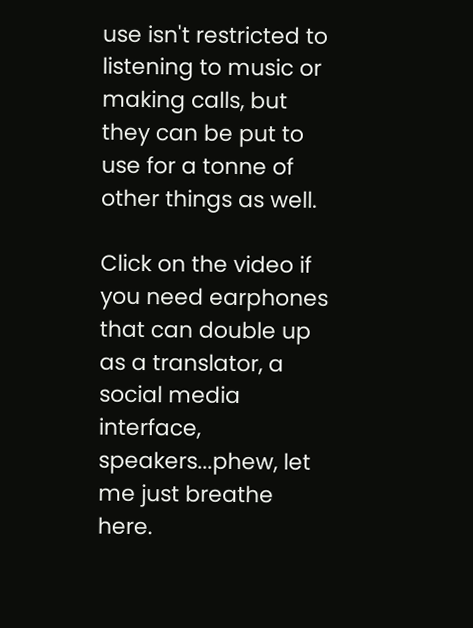use isn't restricted to listening to music or making calls, but they can be put to use for a tonne of other things as well.

Click on the video if you need earphones that can double up as a translator, a social media interface, speakers...phew, let me just breathe here.